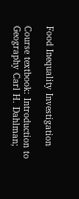Food Inequality Investigation

Course textbook: Introduction to Geography Carl H. Dahlman;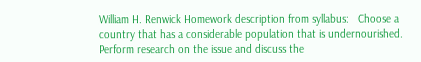William H. Renwick Homework description from syllabus:   Choose a country that has a considerable population that is undernourished. Perform research on the issue and discuss the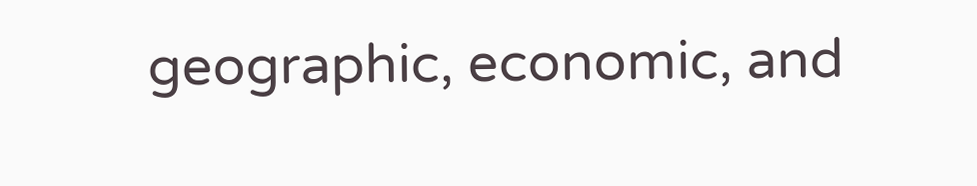geographic, economic, and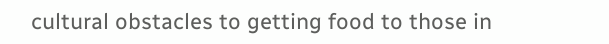cultural obstacles to getting food to those in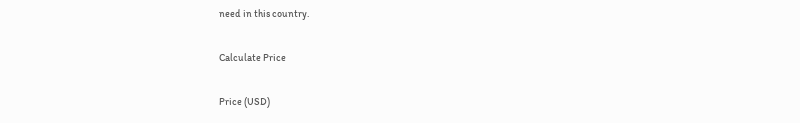need in this country.

Calculate Price

Price (USD)